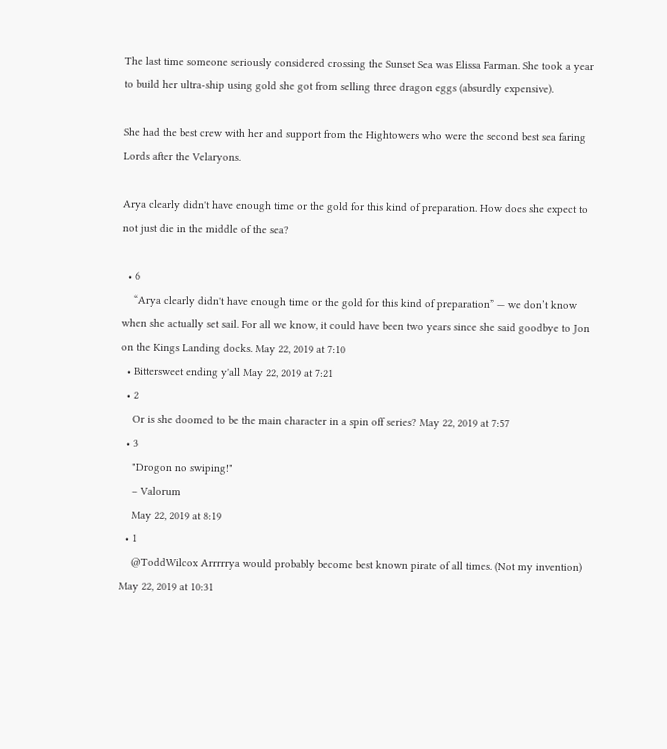The last time someone seriously considered crossing the Sunset Sea was Elissa Farman. She took a year to build her ultra-ship using gold she got from selling three dragon eggs (absurdly expensive).

She had the best crew with her and support from the Hightowers who were the second best sea faring Lords after the Velaryons.

Arya clearly didn't have enough time or the gold for this kind of preparation. How does she expect to not just die in the middle of the sea?

  • 6
    “Arya clearly didn't have enough time or the gold for this kind of preparation” — we don’t know when she actually set sail. For all we know, it could have been two years since she said goodbye to Jon on the Kings Landing docks. May 22, 2019 at 7:10
  • Bittersweet ending y'all May 22, 2019 at 7:21
  • 2
    Or is she doomed to be the main character in a spin off series? May 22, 2019 at 7:57
  • 3
    "Drogon no swiping!"
    – Valorum
    May 22, 2019 at 8:19
  • 1
    @ToddWilcox Arrrrrya would probably become best known pirate of all times. (Not my invention) May 22, 2019 at 10:31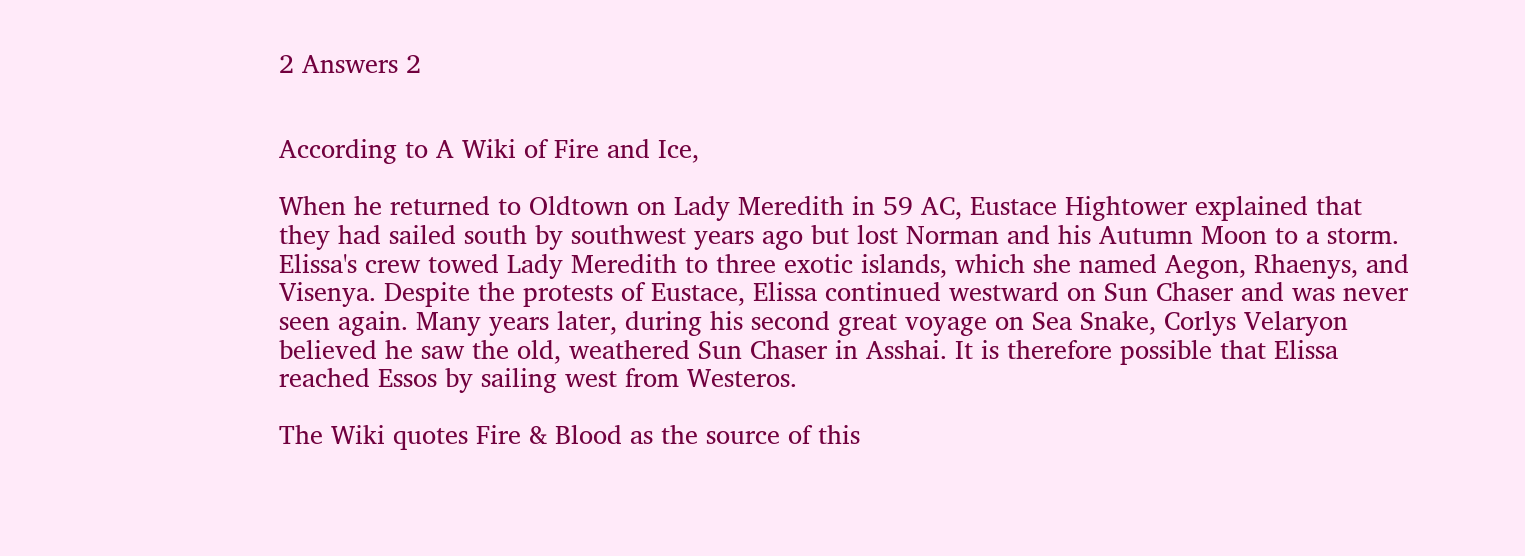2 Answers 2


According to A Wiki of Fire and Ice,

When he returned to Oldtown on Lady Meredith in 59 AC, Eustace Hightower explained that they had sailed south by southwest years ago but lost Norman and his Autumn Moon to a storm. Elissa's crew towed Lady Meredith to three exotic islands, which she named Aegon, Rhaenys, and Visenya. Despite the protests of Eustace, Elissa continued westward on Sun Chaser and was never seen again. Many years later, during his second great voyage on Sea Snake, Corlys Velaryon believed he saw the old, weathered Sun Chaser in Asshai. It is therefore possible that Elissa reached Essos by sailing west from Westeros.

The Wiki quotes Fire & Blood as the source of this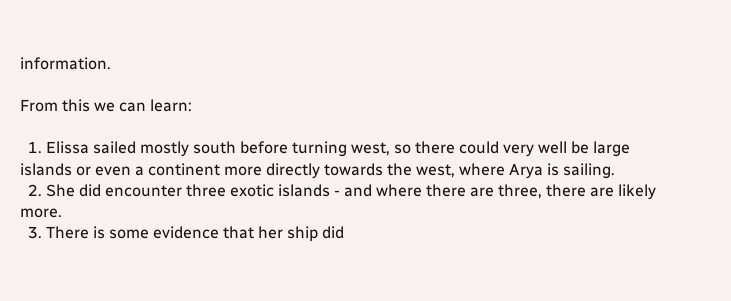information.

From this we can learn:

  1. Elissa sailed mostly south before turning west, so there could very well be large islands or even a continent more directly towards the west, where Arya is sailing.
  2. She did encounter three exotic islands - and where there are three, there are likely more.
  3. There is some evidence that her ship did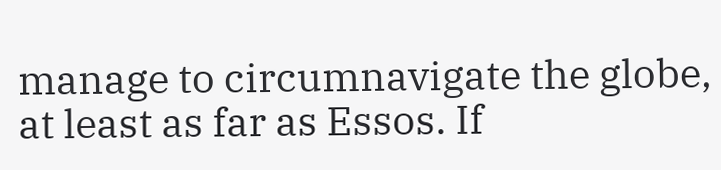manage to circumnavigate the globe, at least as far as Essos. If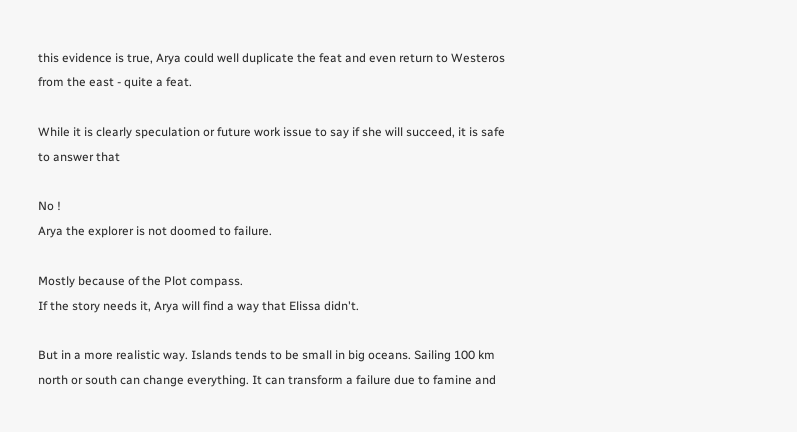this evidence is true, Arya could well duplicate the feat and even return to Westeros from the east - quite a feat.

While it is clearly speculation or future work issue to say if she will succeed, it is safe to answer that

No !
Arya the explorer is not doomed to failure.

Mostly because of the Plot compass.
If the story needs it, Arya will find a way that Elissa didn't.

But in a more realistic way. Islands tends to be small in big oceans. Sailing 100 km north or south can change everything. It can transform a failure due to famine and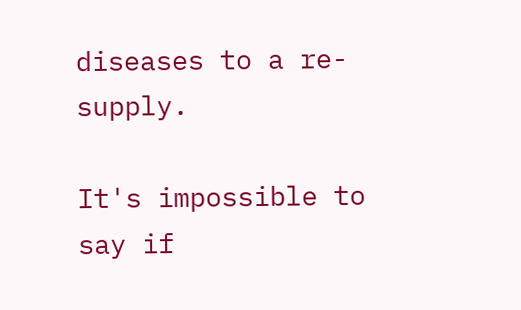diseases to a re-supply.

It's impossible to say if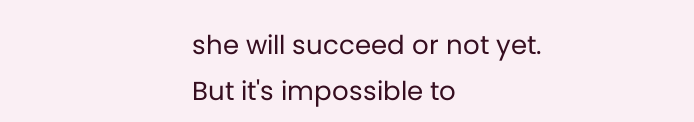she will succeed or not yet.
But it's impossible to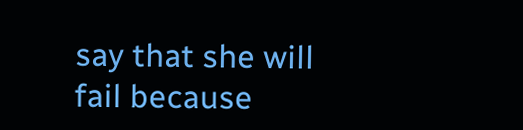say that she will fail because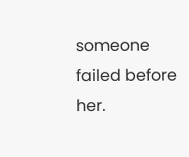someone failed before her.